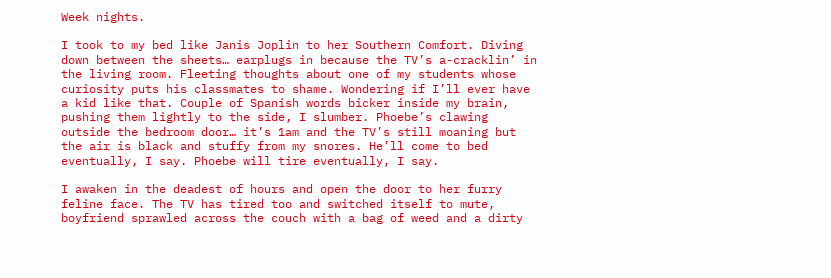Week nights.

I took to my bed like Janis Joplin to her Southern Comfort. Diving down between the sheets… earplugs in because the TV’s a-cracklin’ in the living room. Fleeting thoughts about one of my students whose curiosity puts his classmates to shame. Wondering if I’ll ever have a kid like that. Couple of Spanish words bicker inside my brain, pushing them lightly to the side, I slumber. Phoebe’s clawing outside the bedroom door… it’s 1am and the TV’s still moaning but the air is black and stuffy from my snores. He’ll come to bed eventually, I say. Phoebe will tire eventually, I say.

I awaken in the deadest of hours and open the door to her furry feline face. The TV has tired too and switched itself to mute, boyfriend sprawled across the couch with a bag of weed and a dirty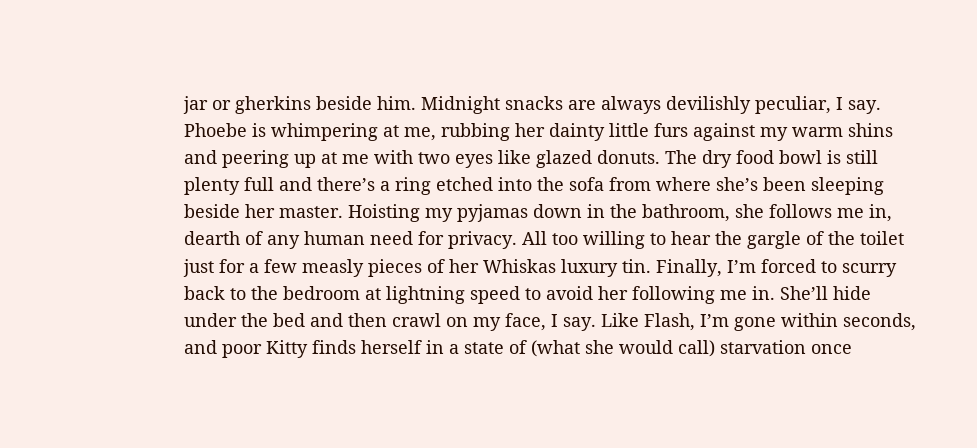jar or gherkins beside him. Midnight snacks are always devilishly peculiar, I say. Phoebe is whimpering at me, rubbing her dainty little furs against my warm shins and peering up at me with two eyes like glazed donuts. The dry food bowl is still plenty full and there’s a ring etched into the sofa from where she’s been sleeping beside her master. Hoisting my pyjamas down in the bathroom, she follows me in, dearth of any human need for privacy. All too willing to hear the gargle of the toilet just for a few measly pieces of her Whiskas luxury tin. Finally, I’m forced to scurry back to the bedroom at lightning speed to avoid her following me in. She’ll hide under the bed and then crawl on my face, I say. Like Flash, I’m gone within seconds, and poor Kitty finds herself in a state of (what she would call) starvation once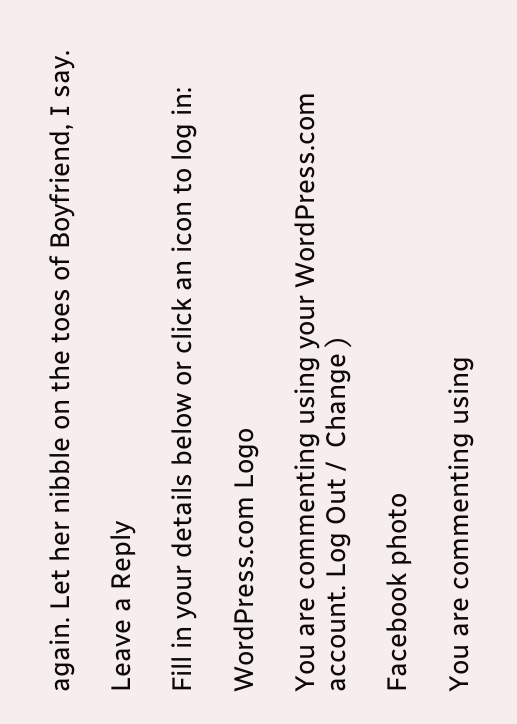again. Let her nibble on the toes of Boyfriend, I say.

Leave a Reply

Fill in your details below or click an icon to log in:

WordPress.com Logo

You are commenting using your WordPress.com account. Log Out /  Change )

Facebook photo

You are commenting using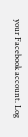your Facebook account. Log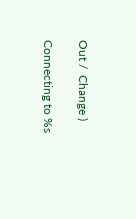Out /  Change )

Connecting to %s